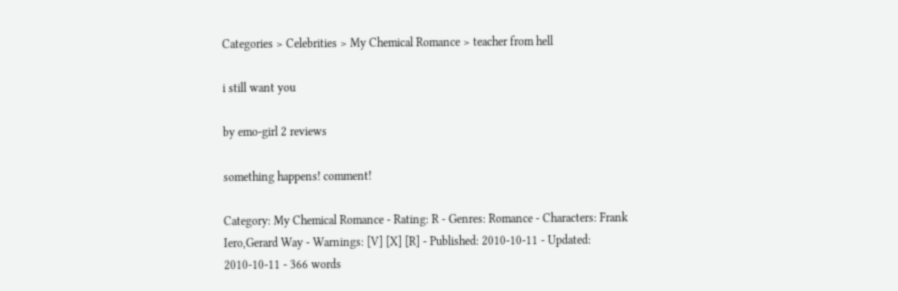Categories > Celebrities > My Chemical Romance > teacher from hell

i still want you

by emo-girl 2 reviews

something happens! comment!

Category: My Chemical Romance - Rating: R - Genres: Romance - Characters: Frank Iero,Gerard Way - Warnings: [V] [X] [R] - Published: 2010-10-11 - Updated: 2010-10-11 - 366 words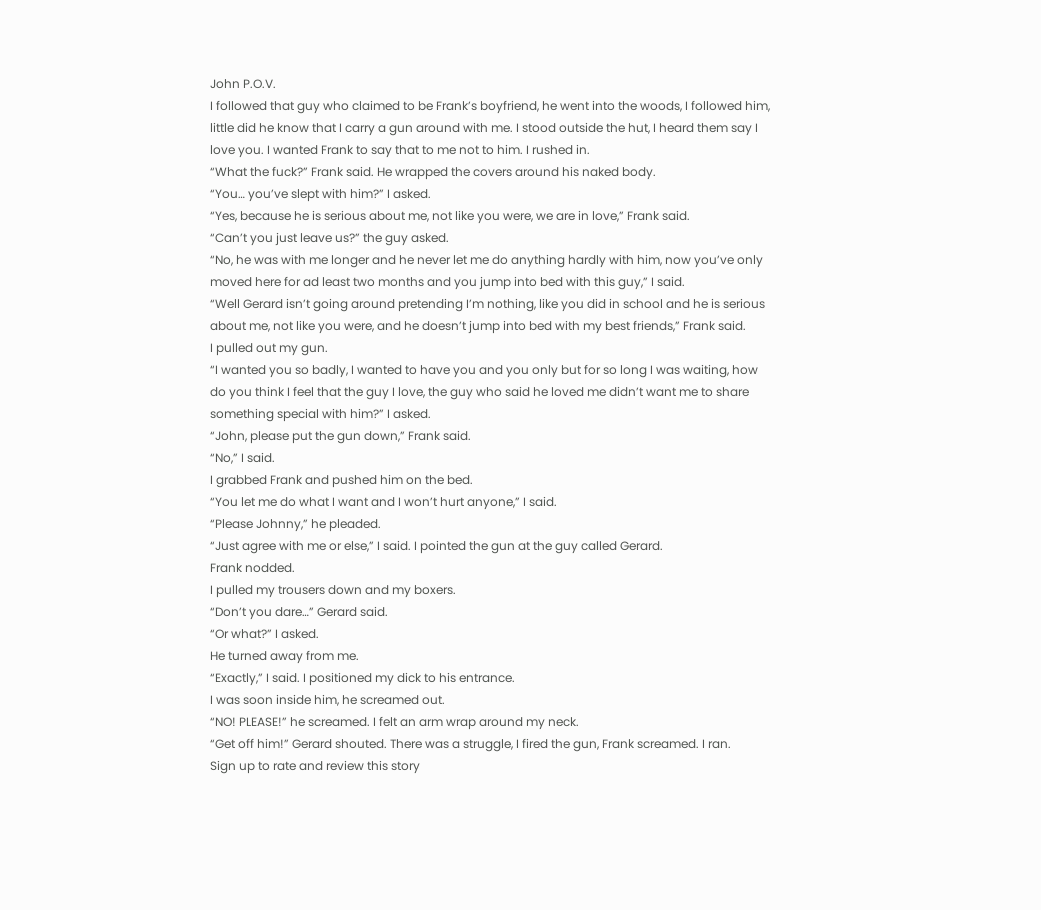John P.O.V.
I followed that guy who claimed to be Frank’s boyfriend, he went into the woods, I followed him, little did he know that I carry a gun around with me. I stood outside the hut, I heard them say I love you. I wanted Frank to say that to me not to him. I rushed in.
“What the fuck?” Frank said. He wrapped the covers around his naked body.
“You… you’ve slept with him?” I asked.
“Yes, because he is serious about me, not like you were, we are in love,” Frank said.
“Can’t you just leave us?” the guy asked.
“No, he was with me longer and he never let me do anything hardly with him, now you’ve only moved here for ad least two months and you jump into bed with this guy,” I said.
“Well Gerard isn’t going around pretending I’m nothing, like you did in school and he is serious about me, not like you were, and he doesn’t jump into bed with my best friends,” Frank said.
I pulled out my gun.
“I wanted you so badly, I wanted to have you and you only but for so long I was waiting, how do you think I feel that the guy I love, the guy who said he loved me didn’t want me to share something special with him?” I asked.
“John, please put the gun down,” Frank said.
“No,” I said.
I grabbed Frank and pushed him on the bed.
“You let me do what I want and I won’t hurt anyone,” I said.
“Please Johnny,” he pleaded.
“Just agree with me or else,” I said. I pointed the gun at the guy called Gerard.
Frank nodded.
I pulled my trousers down and my boxers.
“Don’t you dare…” Gerard said.
“Or what?” I asked.
He turned away from me.
“Exactly,” I said. I positioned my dick to his entrance.
I was soon inside him, he screamed out.
“NO! PLEASE!” he screamed. I felt an arm wrap around my neck.
“Get off him!” Gerard shouted. There was a struggle, I fired the gun, Frank screamed. I ran.
Sign up to rate and review this story